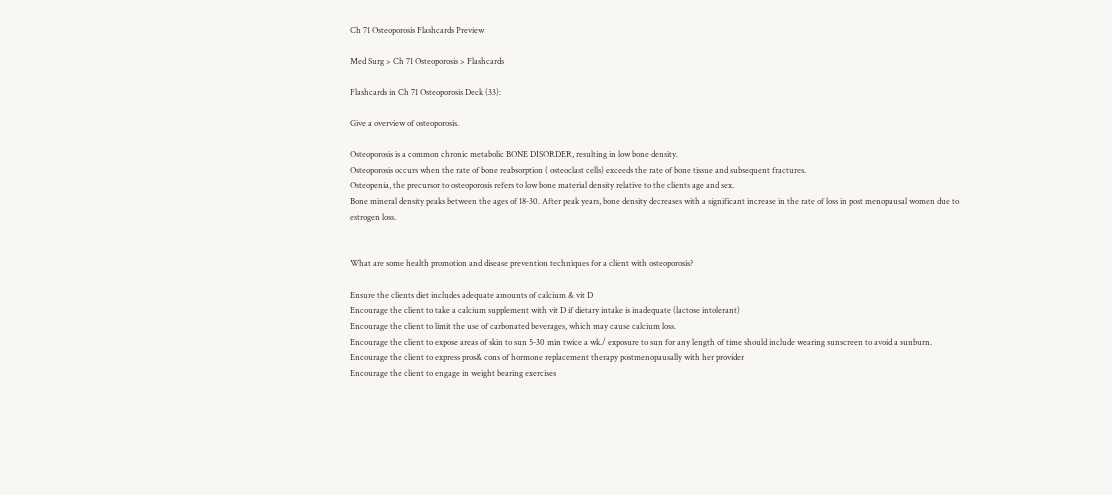Ch 71 Osteoporosis Flashcards Preview

Med Surg > Ch 71 Osteoporosis > Flashcards

Flashcards in Ch 71 Osteoporosis Deck (33):

Give a overview of osteoporosis.

Osteoporosis is a common chronic metabolic BONE DISORDER, resulting in low bone density.
Osteoporosis occurs when the rate of bone reabsorption ( osteoclast cells) exceeds the rate of bone tissue and subsequent fractures.
Osteopenia, the precursor to osteoporosis refers to low bone material density relative to the clients age and sex.
Bone mineral density peaks between the ages of 18-30. After peak years, bone density decreases with a significant increase in the rate of loss in post menopausal women due to estrogen loss.


What are some health promotion and disease prevention techniques for a client with osteoporosis?

Ensure the clients diet includes adequate amounts of calcium & vit D
Encourage the client to take a calcium supplement with vit D if dietary intake is inadequate (lactose intolerant)
Encourage the client to limit the use of carbonated beverages, which may cause calcium loss.
Encourage the client to expose areas of skin to sun 5-30 min twice a wk./ exposure to sun for any length of time should include wearing sunscreen to avoid a sunburn.
Encourage the client to express pros& cons of hormone replacement therapy postmenopausally with her provider
Encourage the client to engage in weight bearing exercises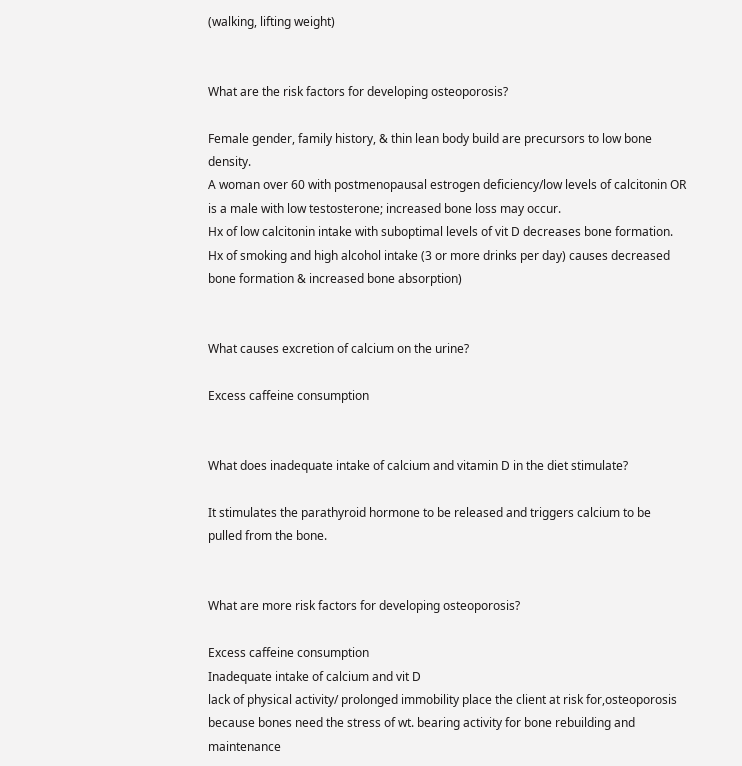(walking, lifting weight)


What are the risk factors for developing osteoporosis?

Female gender, family history, & thin lean body build are precursors to low bone density.
A woman over 60 with postmenopausal estrogen deficiency/low levels of calcitonin OR is a male with low testosterone; increased bone loss may occur.
Hx of low calcitonin intake with suboptimal levels of vit D decreases bone formation.
Hx of smoking and high alcohol intake (3 or more drinks per day) causes decreased bone formation & increased bone absorption)


What causes excretion of calcium on the urine?

Excess caffeine consumption


What does inadequate intake of calcium and vitamin D in the diet stimulate?

It stimulates the parathyroid hormone to be released and triggers calcium to be pulled from the bone.


What are more risk factors for developing osteoporosis?

Excess caffeine consumption
Inadequate intake of calcium and vit D
lack of physical activity/ prolonged immobility place the client at risk for,osteoporosis because bones need the stress of wt. bearing activity for bone rebuilding and maintenance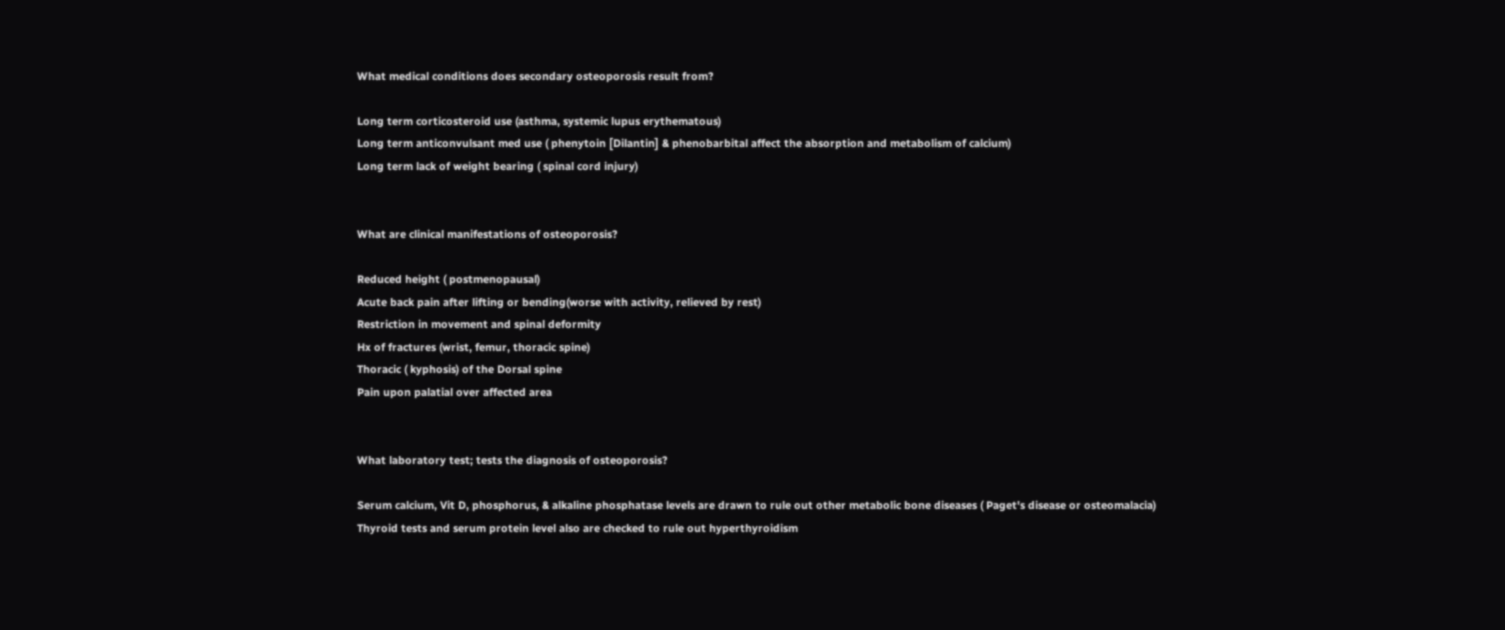What medical conditions does secondary osteoporosis result from?

Long term corticosteroid use (asthma, systemic lupus erythematous)
Long term anticonvulsant med use ( phenytoin [Dilantin] & phenobarbital affect the absorption and metabolism of calcium)
Long term lack of weight bearing ( spinal cord injury)


What are clinical manifestations of osteoporosis?

Reduced height ( postmenopausal)
Acute back pain after lifting or bending(worse with activity, relieved by rest)
Restriction in movement and spinal deformity
Hx of fractures (wrist, femur, thoracic spine)
Thoracic ( kyphosis) of the Dorsal spine
Pain upon palatial over affected area


What laboratory test; tests the diagnosis of osteoporosis?

Serum calcium, Vit D, phosphorus, & alkaline phosphatase levels are drawn to rule out other metabolic bone diseases ( Paget's disease or osteomalacia)
Thyroid tests and serum protein level also are checked to rule out hyperthyroidism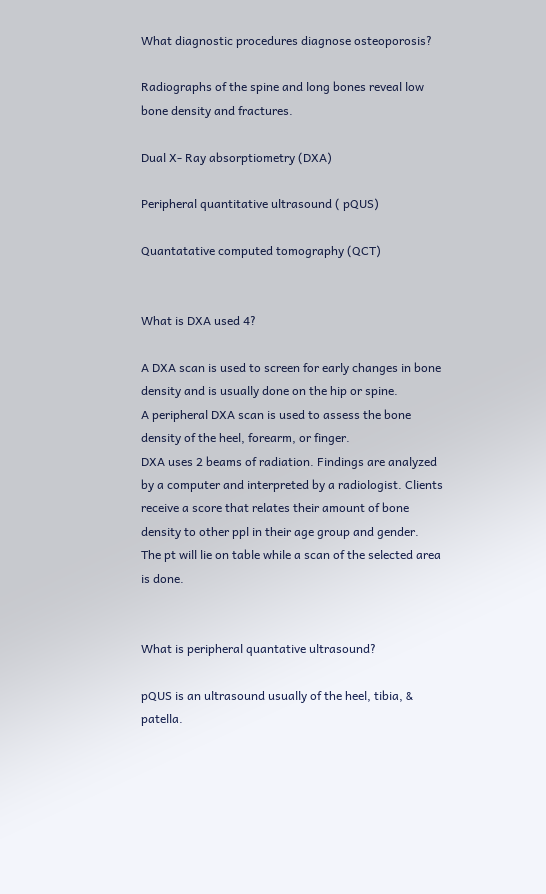What diagnostic procedures diagnose osteoporosis?

Radiographs of the spine and long bones reveal low bone density and fractures.

Dual X- Ray absorptiometry (DXA)

Peripheral quantitative ultrasound ( pQUS)

Quantatative computed tomography (QCT)


What is DXA used 4?

A DXA scan is used to screen for early changes in bone density and is usually done on the hip or spine.
A peripheral DXA scan is used to assess the bone density of the heel, forearm, or finger.
DXA uses 2 beams of radiation. Findings are analyzed by a computer and interpreted by a radiologist. Clients receive a score that relates their amount of bone density to other ppl in their age group and gender.
The pt will lie on table while a scan of the selected area is done.


What is peripheral quantative ultrasound?

pQUS is an ultrasound usually of the heel, tibia, & patella.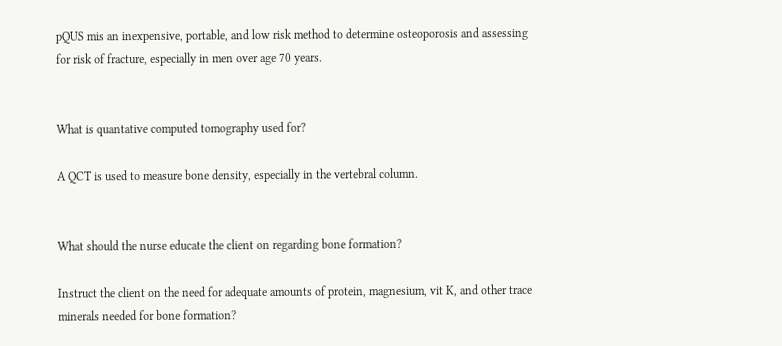pQUS mis an inexpensive, portable, and low risk method to determine osteoporosis and assessing for risk of fracture, especially in men over age 70 years.


What is quantative computed tomography used for?

A QCT is used to measure bone density, especially in the vertebral column.


What should the nurse educate the client on regarding bone formation?

Instruct the client on the need for adequate amounts of protein, magnesium, vit K, and other trace minerals needed for bone formation?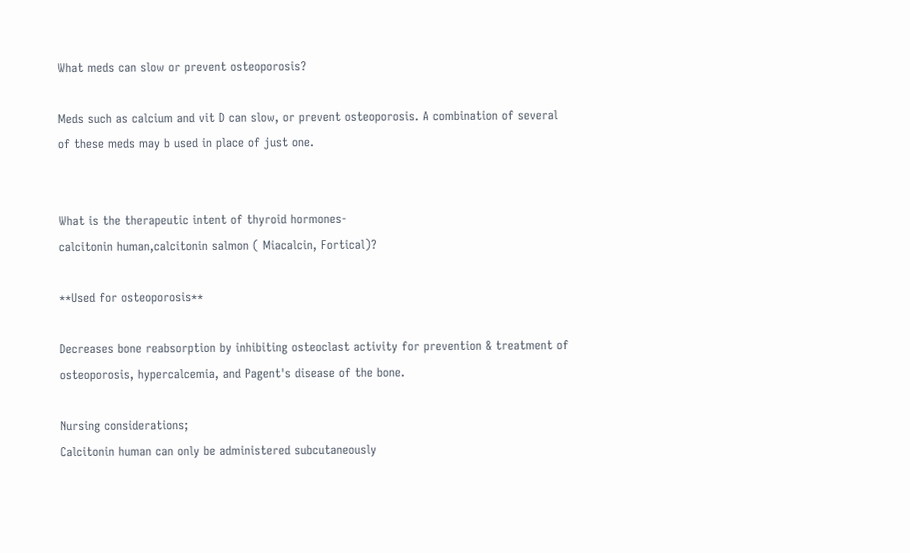What meds can slow or prevent osteoporosis?

Meds such as calcium and vit D can slow, or prevent osteoporosis. A combination of several of these meds may b used in place of just one.


What is the therapeutic intent of thyroid hormones-
calcitonin human,calcitonin salmon ( Miacalcin, Fortical)?

**Used for osteoporosis**

Decreases bone reabsorption by inhibiting osteoclast activity for prevention & treatment of osteoporosis, hypercalcemia, and Pagent's disease of the bone.

Nursing considerations;
Calcitonin human can only be administered subcutaneously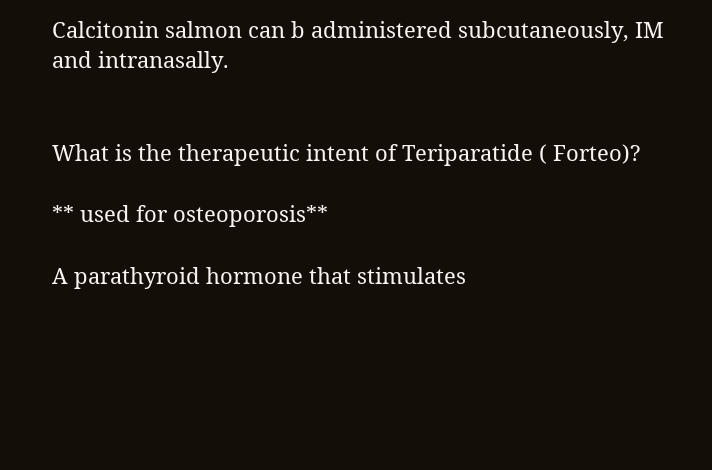Calcitonin salmon can b administered subcutaneously, IM and intranasally.


What is the therapeutic intent of Teriparatide ( Forteo)?

** used for osteoporosis**

A parathyroid hormone that stimulates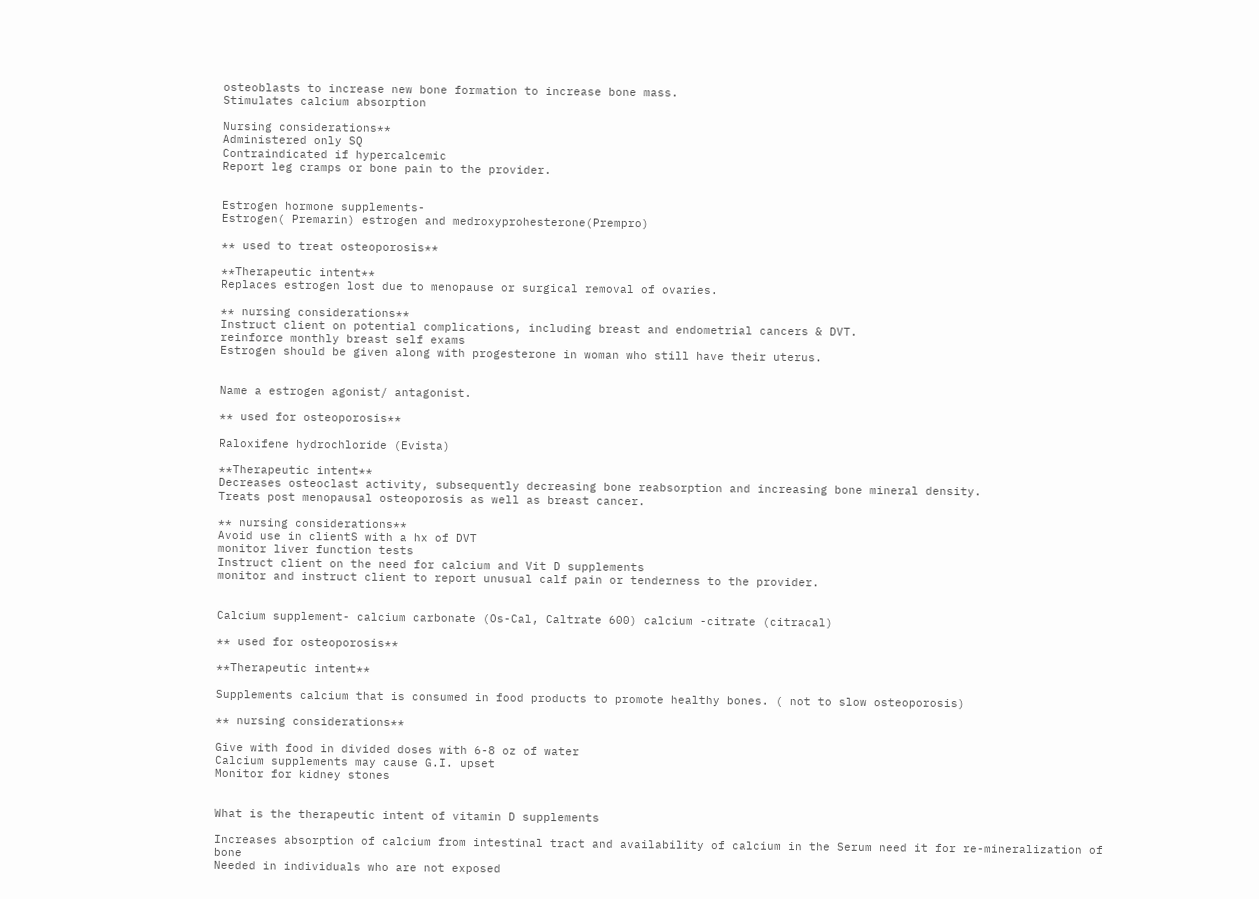osteoblasts to increase new bone formation to increase bone mass.
Stimulates calcium absorption

Nursing considerations**
Administered only SQ
Contraindicated if hypercalcemic
Report leg cramps or bone pain to the provider.


Estrogen hormone supplements-
Estrogen( Premarin) estrogen and medroxyprohesterone(Prempro)

** used to treat osteoporosis**

**Therapeutic intent**
Replaces estrogen lost due to menopause or surgical removal of ovaries.

** nursing considerations**
Instruct client on potential complications, including breast and endometrial cancers & DVT.
reinforce monthly breast self exams
Estrogen should be given along with progesterone in woman who still have their uterus.


Name a estrogen agonist/ antagonist.

** used for osteoporosis**

Raloxifene hydrochloride (Evista)

**Therapeutic intent**
Decreases osteoclast activity, subsequently decreasing bone reabsorption and increasing bone mineral density.
Treats post menopausal osteoporosis as well as breast cancer.

** nursing considerations**
Avoid use in clientS with a hx of DVT
monitor liver function tests
Instruct client on the need for calcium and Vit D supplements
monitor and instruct client to report unusual calf pain or tenderness to the provider.


Calcium supplement- calcium carbonate (Os-Cal, Caltrate 600) calcium -citrate (citracal)

** used for osteoporosis**

**Therapeutic intent**

Supplements calcium that is consumed in food products to promote healthy bones. ( not to slow osteoporosis)

** nursing considerations**

Give with food in divided doses with 6-8 oz of water
Calcium supplements may cause G.I. upset
Monitor for kidney stones


What is the therapeutic intent of vitamin D supplements

Increases absorption of calcium from intestinal tract and availability of calcium in the Serum need it for re-mineralization of bone
Needed in individuals who are not exposed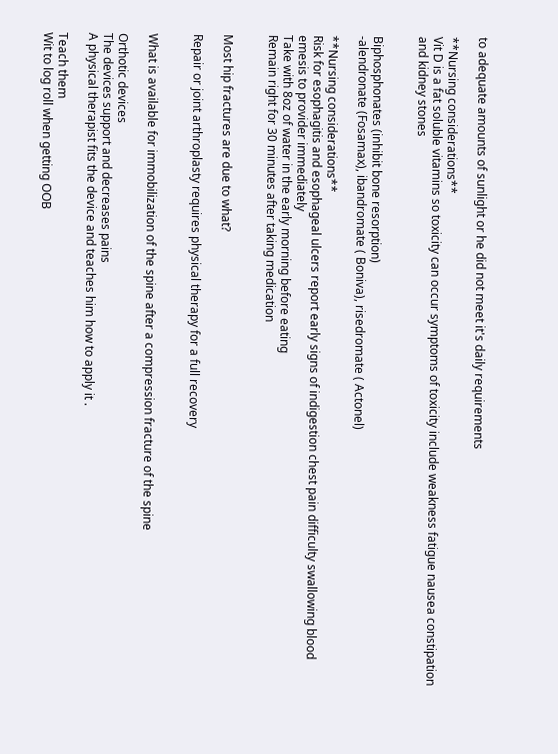to adequate amounts of sunlight or he did not meet it's daily requirements

**Nursing considerations**
Vit D is a fat soluble vitamins so toxicity can occur symptoms of toxicity include weakness fatigue nausea constipation and kidney stones


Biphosphonates (inhibit bone resorption)
-alendronate (Fosamax), ibandromate ( Boniva), risedromate ( Actonel)

**Nursing considerations**
Risk for esophagitis and esophageal ulcers report early signs of indigestion chest pain difficulty swallowing blood emesis to provider immediately
Take with 8oz of water in the early morning before eating
Remain right for 30 minutes after taking medication


Most hip fractures are due to what?

Repair or joint arthroplasty requires physical therapy for a full recovery


What is available for immobilization of the spine after a compression fracture of the spine

Orthotic devices
The devices support and decreases pains
A physical therapist fits the device and teaches him how to apply it .

Teach them
Wit to log roll when getting OOB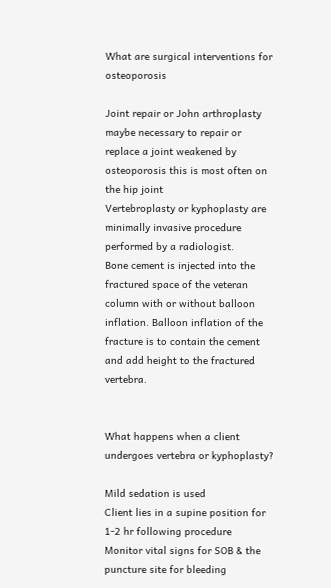What are surgical interventions for osteoporosis

Joint repair or John arthroplasty maybe necessary to repair or replace a joint weakened by osteoporosis this is most often on the hip joint
Vertebroplasty or kyphoplasty are minimally invasive procedure performed by a radiologist.
Bone cement is injected into the fractured space of the veteran column with or without balloon inflation. Balloon inflation of the fracture is to contain the cement and add height to the fractured vertebra.


What happens when a client undergoes vertebra or kyphoplasty?

Mild sedation is used
Client lies in a supine position for 1-2 hr following procedure
Monitor vital signs for SOB & the puncture site for bleeding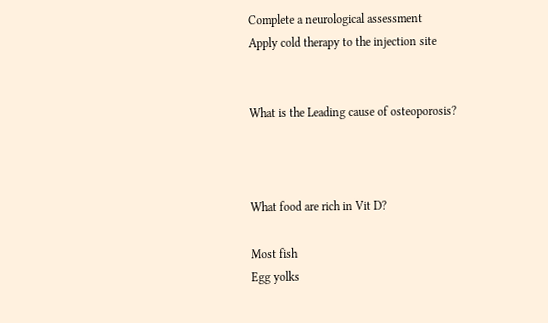Complete a neurological assessment
Apply cold therapy to the injection site


What is the Leading cause of osteoporosis?



What food are rich in Vit D?

Most fish
Egg yolks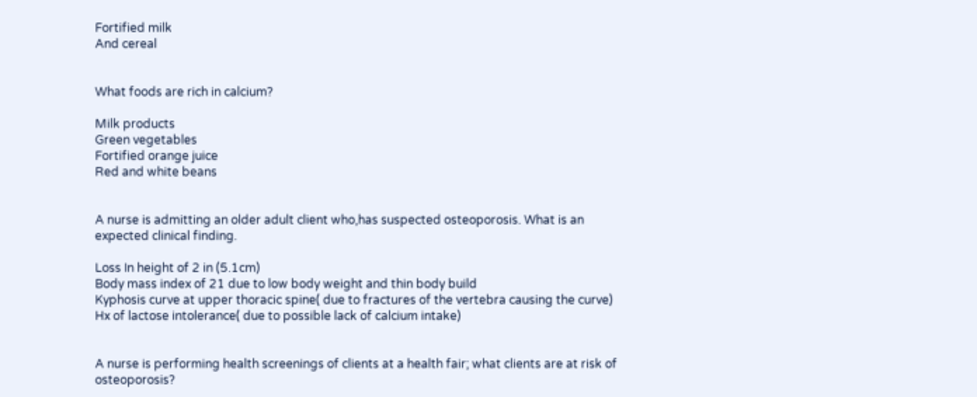Fortified milk
And cereal


What foods are rich in calcium?

Milk products
Green vegetables
Fortified orange juice
Red and white beans


A nurse is admitting an older adult client who,has suspected osteoporosis. What is an expected clinical finding.

Loss In height of 2 in (5.1cm)
Body mass index of 21 due to low body weight and thin body build
Kyphosis curve at upper thoracic spine( due to fractures of the vertebra causing the curve)
Hx of lactose intolerance( due to possible lack of calcium intake)


A nurse is performing health screenings of clients at a health fair; what clients are at risk of osteoporosis?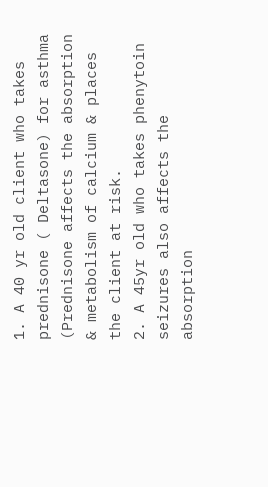1. A 40 yr old client who takes prednisone ( Deltasone) for asthma
(Prednisone affects the absorption & metabolism of calcium & places the client at risk.
2. A 45yr old who takes phenytoin seizures also affects the absorption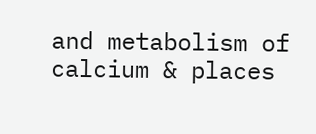and metabolism of calcium & places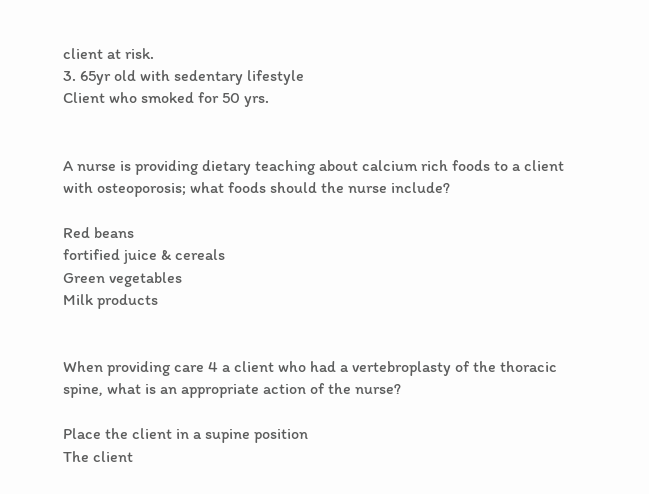client at risk.
3. 65yr old with sedentary lifestyle
Client who smoked for 50 yrs.


A nurse is providing dietary teaching about calcium rich foods to a client with osteoporosis; what foods should the nurse include?

Red beans
fortified juice & cereals
Green vegetables
Milk products


When providing care 4 a client who had a vertebroplasty of the thoracic spine, what is an appropriate action of the nurse?

Place the client in a supine position
The client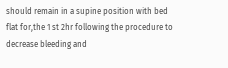should remain in a supine position with bed flat for,the 1 st 2hr following the procedure to decrease bleeding and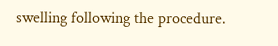swelling following the procedure.